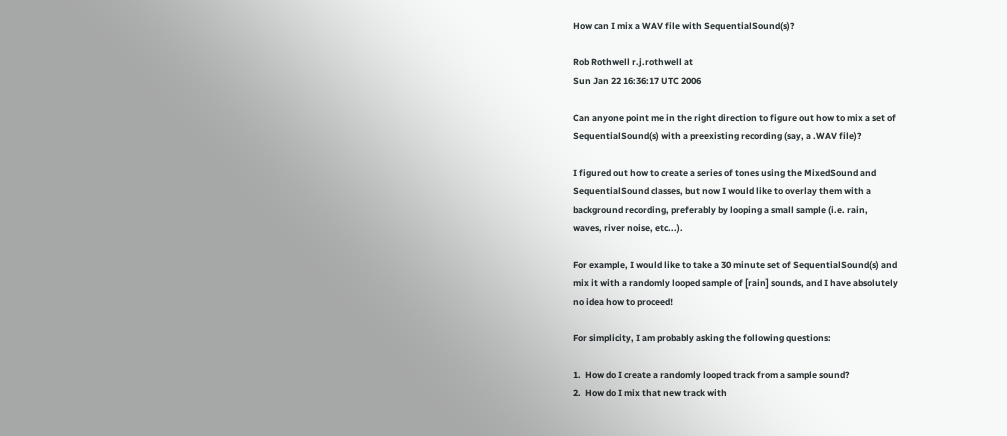How can I mix a WAV file with SequentialSound(s)?

Rob Rothwell r.j.rothwell at
Sun Jan 22 16:36:17 UTC 2006

Can anyone point me in the right direction to figure out how to mix a set of
SequentialSound(s) with a preexisting recording (say, a .WAV file)?

I figured out how to create a series of tones using the MixedSound and
SequentialSound classes, but now I would like to overlay them with a
background recording, preferably by looping a small sample (i.e. rain,
waves, river noise, etc...).

For example, I would like to take a 30 minute set of SequentialSound(s) and
mix it with a randomly looped sample of [rain] sounds, and I have absolutely
no idea how to proceed!

For simplicity, I am probably asking the following questions:

1.  How do I create a randomly looped track from a sample sound?
2.  How do I mix that new track with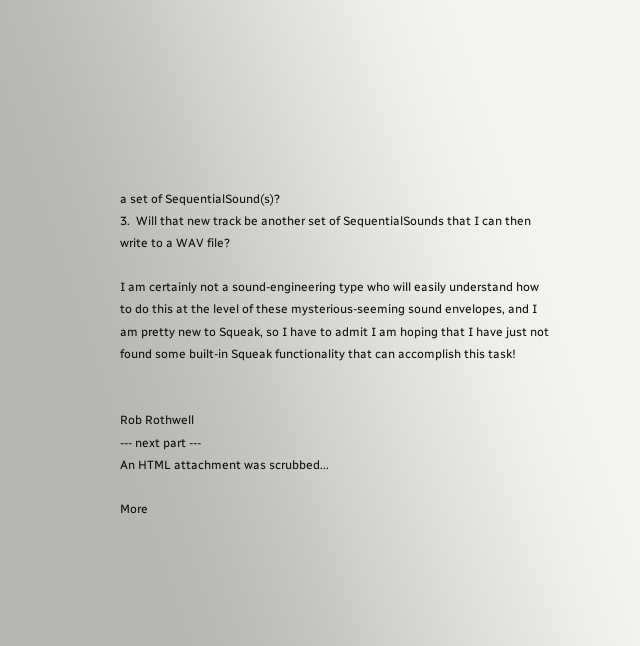a set of SequentialSound(s)?
3.  Will that new track be another set of SequentialSounds that I can then
write to a WAV file?

I am certainly not a sound-engineering type who will easily understand how
to do this at the level of these mysterious-seeming sound envelopes, and I
am pretty new to Squeak, so I have to admit I am hoping that I have just not
found some built-in Squeak functionality that can accomplish this task!


Rob Rothwell
--- next part ---
An HTML attachment was scrubbed...

More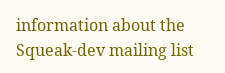information about the Squeak-dev mailing list